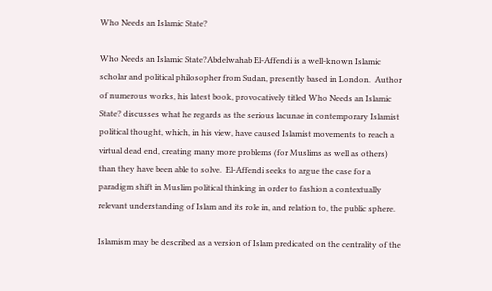Who Needs an Islamic State?

Who Needs an Islamic State?Abdelwahab El-Affendi is a well-known Islamic scholar and political philosopher from Sudan, presently based in London.  Author of numerous works, his latest book, provocatively titled Who Needs an Islamic State? discusses what he regards as the serious lacunae in contemporary Islamist political thought, which, in his view, have caused Islamist movements to reach a virtual dead end, creating many more problems (for Muslims as well as others) than they have been able to solve.  El-Affendi seeks to argue the case for a paradigm shift in Muslim political thinking in order to fashion a contextually relevant understanding of Islam and its role in, and relation to, the public sphere.

Islamism may be described as a version of Islam predicated on the centrality of the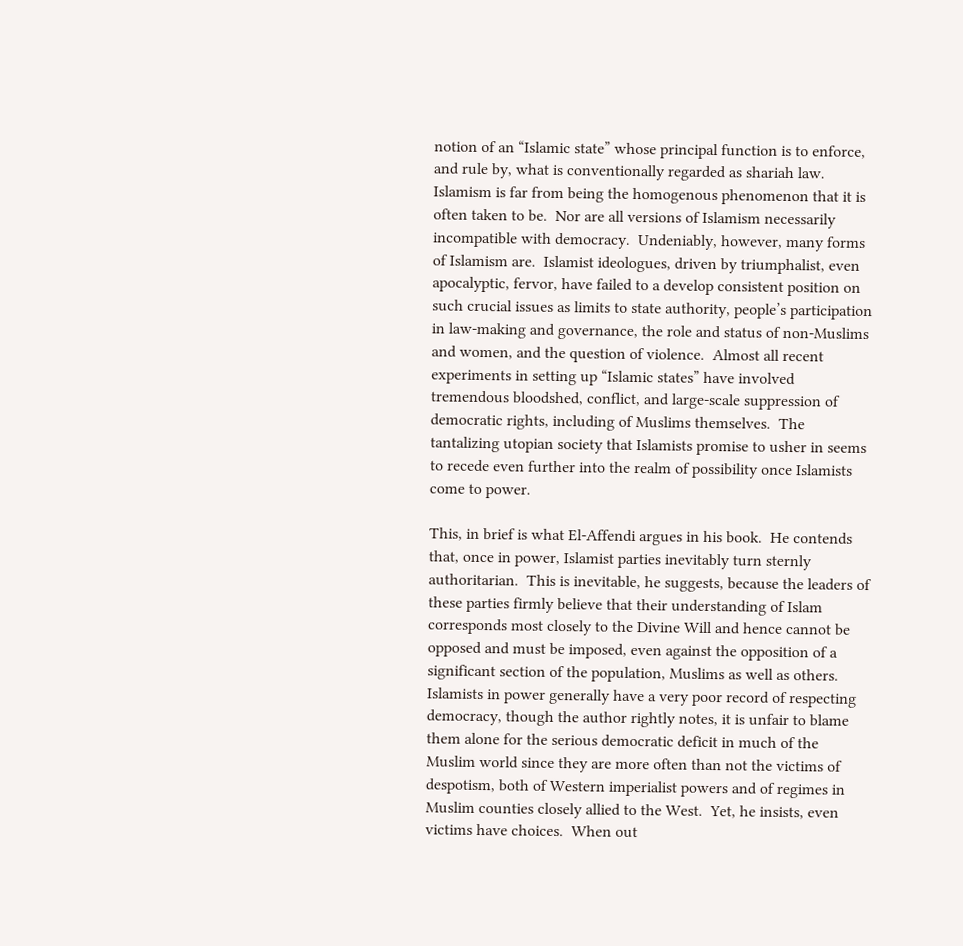notion of an “Islamic state” whose principal function is to enforce, and rule by, what is conventionally regarded as shariah law.  Islamism is far from being the homogenous phenomenon that it is often taken to be.  Nor are all versions of Islamism necessarily incompatible with democracy.  Undeniably, however, many forms of Islamism are.  Islamist ideologues, driven by triumphalist, even apocalyptic, fervor, have failed to a develop consistent position on such crucial issues as limits to state authority, people’s participation in law-making and governance, the role and status of non-Muslims and women, and the question of violence.  Almost all recent experiments in setting up “Islamic states” have involved tremendous bloodshed, conflict, and large-scale suppression of democratic rights, including of Muslims themselves.  The tantalizing utopian society that Islamists promise to usher in seems to recede even further into the realm of possibility once Islamists come to power.

This, in brief is what El-Affendi argues in his book.  He contends that, once in power, Islamist parties inevitably turn sternly authoritarian.  This is inevitable, he suggests, because the leaders of these parties firmly believe that their understanding of Islam corresponds most closely to the Divine Will and hence cannot be opposed and must be imposed, even against the opposition of a significant section of the population, Muslims as well as others.  Islamists in power generally have a very poor record of respecting democracy, though the author rightly notes, it is unfair to blame them alone for the serious democratic deficit in much of the Muslim world since they are more often than not the victims of despotism, both of Western imperialist powers and of regimes in Muslim counties closely allied to the West.  Yet, he insists, even victims have choices.  When out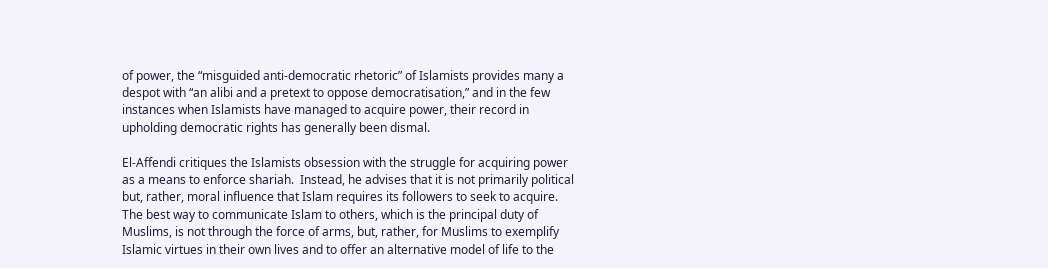of power, the “misguided anti-democratic rhetoric” of Islamists provides many a despot with “an alibi and a pretext to oppose democratisation,” and in the few instances when Islamists have managed to acquire power, their record in upholding democratic rights has generally been dismal.

El-Affendi critiques the Islamists obsession with the struggle for acquiring power as a means to enforce shariah.  Instead, he advises that it is not primarily political but, rather, moral influence that Islam requires its followers to seek to acquire.  The best way to communicate Islam to others, which is the principal duty of Muslims, is not through the force of arms, but, rather, for Muslims to exemplify Islamic virtues in their own lives and to offer an alternative model of life to the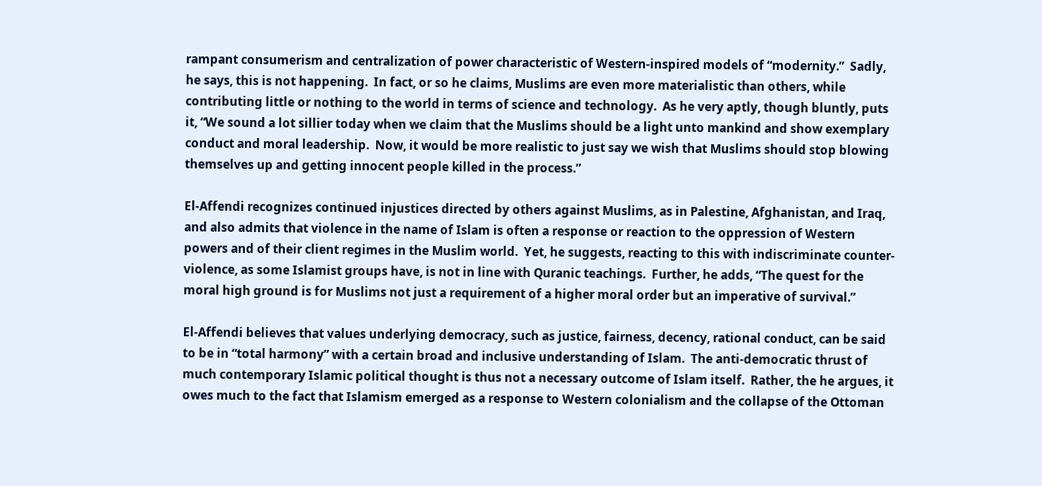rampant consumerism and centralization of power characteristic of Western-inspired models of “modernity.”  Sadly, he says, this is not happening.  In fact, or so he claims, Muslims are even more materialistic than others, while contributing little or nothing to the world in terms of science and technology.  As he very aptly, though bluntly, puts it, “We sound a lot sillier today when we claim that the Muslims should be a light unto mankind and show exemplary conduct and moral leadership.  Now, it would be more realistic to just say we wish that Muslims should stop blowing themselves up and getting innocent people killed in the process.”

El-Affendi recognizes continued injustices directed by others against Muslims, as in Palestine, Afghanistan, and Iraq, and also admits that violence in the name of Islam is often a response or reaction to the oppression of Western powers and of their client regimes in the Muslim world.  Yet, he suggests, reacting to this with indiscriminate counter-violence, as some Islamist groups have, is not in line with Quranic teachings.  Further, he adds, “The quest for the moral high ground is for Muslims not just a requirement of a higher moral order but an imperative of survival.”

El-Affendi believes that values underlying democracy, such as justice, fairness, decency, rational conduct, can be said to be in “total harmony” with a certain broad and inclusive understanding of Islam.  The anti-democratic thrust of much contemporary Islamic political thought is thus not a necessary outcome of Islam itself.  Rather, the he argues, it owes much to the fact that Islamism emerged as a response to Western colonialism and the collapse of the Ottoman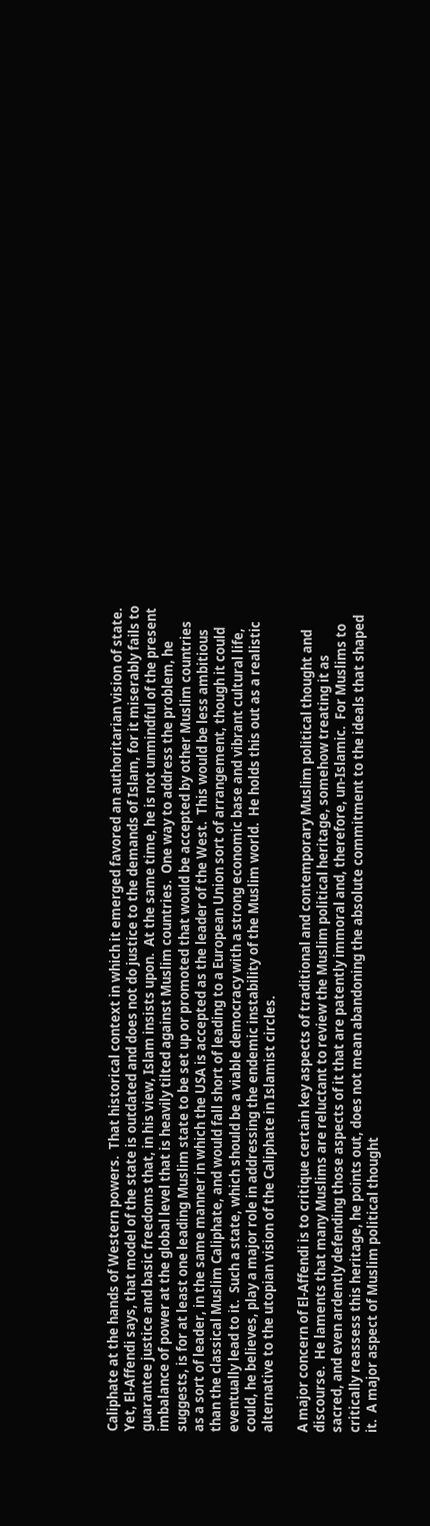Caliphate at the hands of Western powers.  That historical context in which it emerged favored an authoritarian vision of state.  Yet, El-Affendi says, that model of the state is outdated and does not do justice to the demands of Islam, for it miserably fails to guarantee justice and basic freedoms that, in his view, Islam insists upon.  At the same time, he is not unmindful of the present imbalance of power at the global level that is heavily tilted against Muslim countries.  One way to address the problem, he suggests, is for at least one leading Muslim state to be set up or promoted that would be accepted by other Muslim countries as a sort of leader, in the same manner in which the USA is accepted as the leader of the West.  This would be less ambitious than the classical Muslim Caliphate, and would fall short of leading to a European Union sort of arrangement, though it could eventually lead to it.  Such a state, which should be a viable democracy with a strong economic base and vibrant cultural life, could, he believes, play a major role in addressing the endemic instability of the Muslim world.  He holds this out as a realistic alternative to the utopian vision of the Caliphate in Islamist circles.

A major concern of El-Affendi is to critique certain key aspects of traditional and contemporary Muslim political thought and discourse.  He laments that many Muslims are reluctant to review the Muslim political heritage, somehow treating it as sacred, and even ardently defending those aspects of it that are patently immoral and, therefore, un-Islamic.  For Muslims to critically reassess this heritage, he points out, does not mean abandoning the absolute commitment to the ideals that shaped it.  A major aspect of Muslim political thought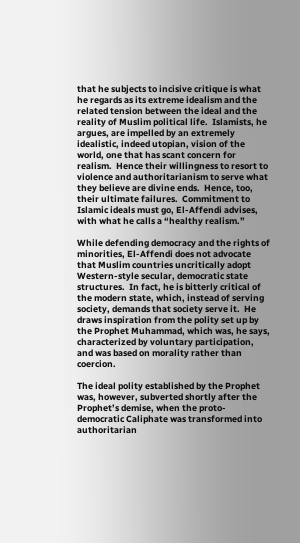that he subjects to incisive critique is what he regards as its extreme idealism and the related tension between the ideal and the reality of Muslim political life.  Islamists, he argues, are impelled by an extremely idealistic, indeed utopian, vision of the world, one that has scant concern for realism.  Hence their willingness to resort to violence and authoritarianism to serve what they believe are divine ends.  Hence, too, their ultimate failures.  Commitment to Islamic ideals must go, El-Affendi advises, with what he calls a “healthy realism.”

While defending democracy and the rights of minorities, El-Affendi does not advocate that Muslim countries uncritically adopt Western-style secular, democratic state structures.  In fact, he is bitterly critical of the modern state, which, instead of serving society, demands that society serve it.  He draws inspiration from the polity set up by the Prophet Muhammad, which was, he says, characterized by voluntary participation, and was based on morality rather than coercion.

The ideal polity established by the Prophet was, however, subverted shortly after the Prophet’s demise, when the proto-democratic Caliphate was transformed into authoritarian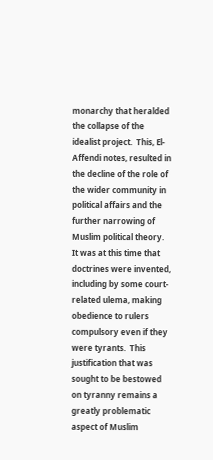monarchy that heralded the collapse of the idealist project.  This, El-Affendi notes, resulted in the decline of the role of the wider community in political affairs and the further narrowing of Muslim political theory.  It was at this time that doctrines were invented, including by some court-related ulema, making obedience to rulers compulsory even if they were tyrants.  This justification that was sought to be bestowed on tyranny remains a greatly problematic aspect of Muslim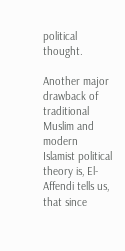political thought.

Another major drawback of traditional Muslim and modern Islamist political theory is, El-Affendi tells us, that since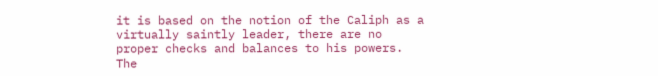it is based on the notion of the Caliph as a virtually saintly leader, there are no proper checks and balances to his powers.  The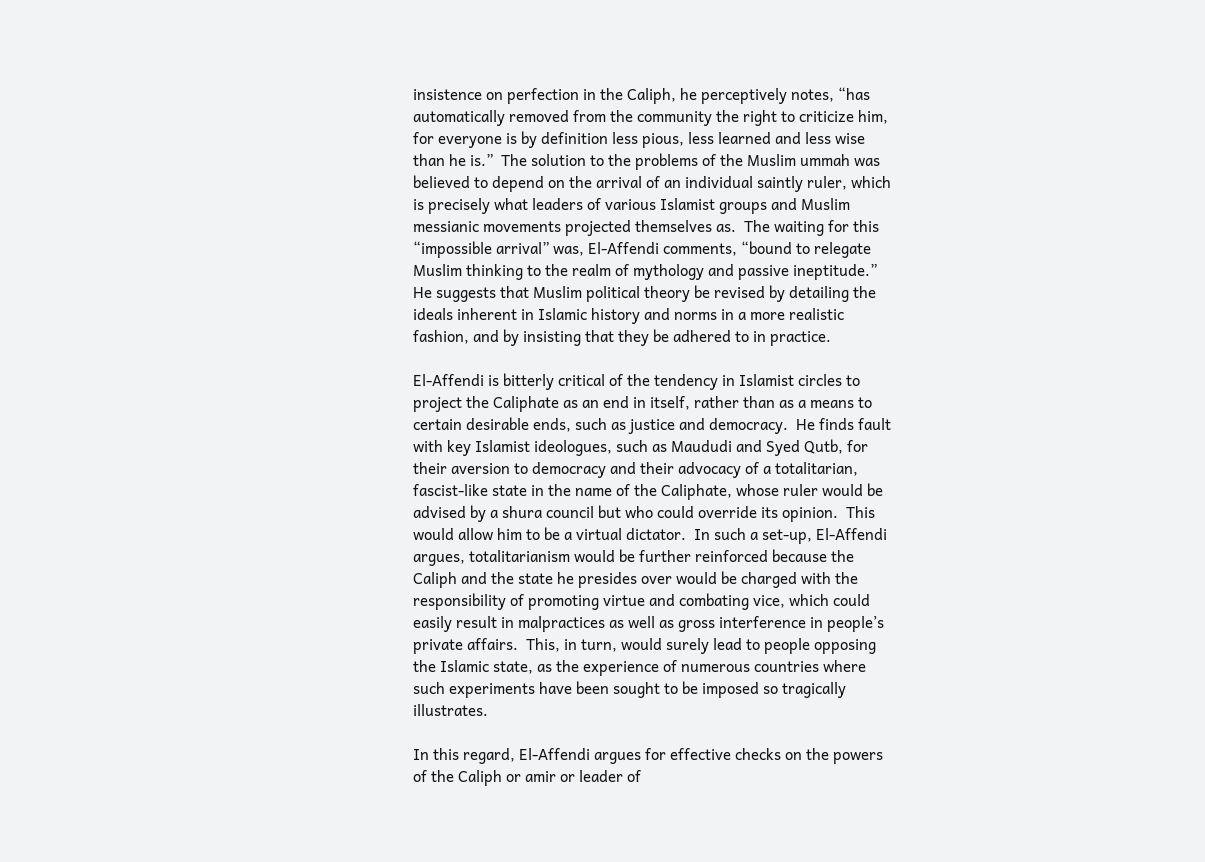insistence on perfection in the Caliph, he perceptively notes, “has automatically removed from the community the right to criticize him, for everyone is by definition less pious, less learned and less wise than he is.”  The solution to the problems of the Muslim ummah was believed to depend on the arrival of an individual saintly ruler, which is precisely what leaders of various Islamist groups and Muslim messianic movements projected themselves as.  The waiting for this “impossible arrival” was, El-Affendi comments, “bound to relegate Muslim thinking to the realm of mythology and passive ineptitude.”  He suggests that Muslim political theory be revised by detailing the ideals inherent in Islamic history and norms in a more realistic fashion, and by insisting that they be adhered to in practice.

El-Affendi is bitterly critical of the tendency in Islamist circles to project the Caliphate as an end in itself, rather than as a means to certain desirable ends, such as justice and democracy.  He finds fault with key Islamist ideologues, such as Maududi and Syed Qutb, for their aversion to democracy and their advocacy of a totalitarian, fascist-like state in the name of the Caliphate, whose ruler would be advised by a shura council but who could override its opinion.  This would allow him to be a virtual dictator.  In such a set-up, El-Affendi argues, totalitarianism would be further reinforced because the Caliph and the state he presides over would be charged with the responsibility of promoting virtue and combating vice, which could easily result in malpractices as well as gross interference in people’s private affairs.  This, in turn, would surely lead to people opposing the Islamic state, as the experience of numerous countries where such experiments have been sought to be imposed so tragically illustrates.

In this regard, El-Affendi argues for effective checks on the powers of the Caliph or amir or leader of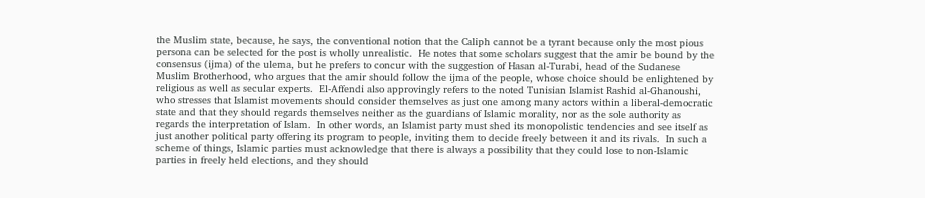the Muslim state, because, he says, the conventional notion that the Caliph cannot be a tyrant because only the most pious persona can be selected for the post is wholly unrealistic.  He notes that some scholars suggest that the amir be bound by the consensus (ijma) of the ulema, but he prefers to concur with the suggestion of Hasan al-Turabi, head of the Sudanese Muslim Brotherhood, who argues that the amir should follow the ijma of the people, whose choice should be enlightened by religious as well as secular experts.  El-Affendi also approvingly refers to the noted Tunisian Islamist Rashid al-Ghanoushi, who stresses that Islamist movements should consider themselves as just one among many actors within a liberal-democratic state and that they should regards themselves neither as the guardians of Islamic morality, nor as the sole authority as regards the interpretation of Islam.  In other words, an Islamist party must shed its monopolistic tendencies and see itself as just another political party offering its program to people, inviting them to decide freely between it and its rivals.  In such a scheme of things, Islamic parties must acknowledge that there is always a possibility that they could lose to non-Islamic parties in freely held elections, and they should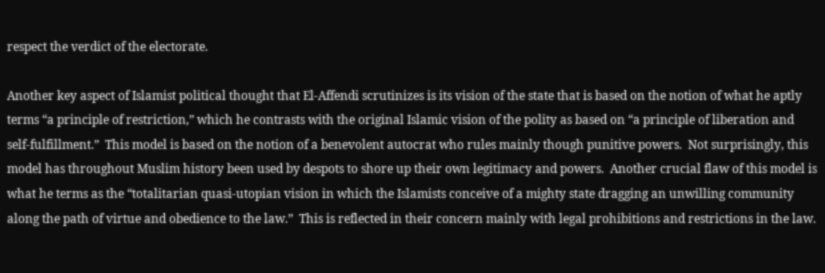respect the verdict of the electorate.

Another key aspect of Islamist political thought that El-Affendi scrutinizes is its vision of the state that is based on the notion of what he aptly terms “a principle of restriction,” which he contrasts with the original Islamic vision of the polity as based on “a principle of liberation and self-fulfillment.”  This model is based on the notion of a benevolent autocrat who rules mainly though punitive powers.  Not surprisingly, this model has throughout Muslim history been used by despots to shore up their own legitimacy and powers.  Another crucial flaw of this model is what he terms as the “totalitarian quasi-utopian vision in which the Islamists conceive of a mighty state dragging an unwilling community along the path of virtue and obedience to the law.”  This is reflected in their concern mainly with legal prohibitions and restrictions in the law.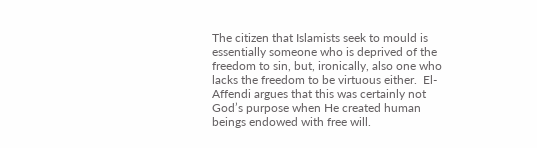The citizen that Islamists seek to mould is essentially someone who is deprived of the freedom to sin, but, ironically, also one who lacks the freedom to be virtuous either.  El-Affendi argues that this was certainly not God’s purpose when He created human beings endowed with free will.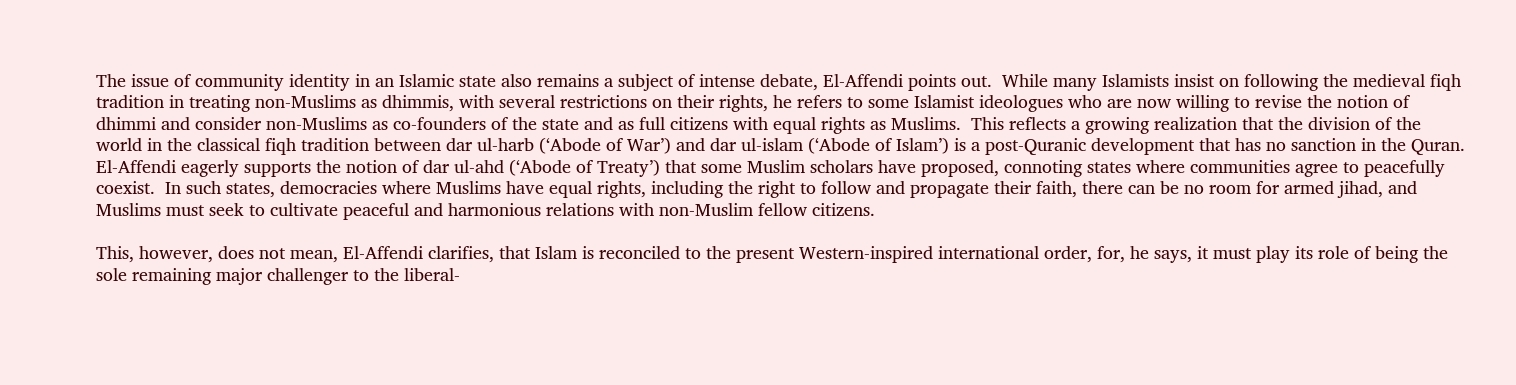The issue of community identity in an Islamic state also remains a subject of intense debate, El-Affendi points out.  While many Islamists insist on following the medieval fiqh tradition in treating non-Muslims as dhimmis, with several restrictions on their rights, he refers to some Islamist ideologues who are now willing to revise the notion of dhimmi and consider non-Muslims as co-founders of the state and as full citizens with equal rights as Muslims.  This reflects a growing realization that the division of the world in the classical fiqh tradition between dar ul-harb (‘Abode of War’) and dar ul-islam (‘Abode of Islam’) is a post-Quranic development that has no sanction in the Quran.  El-Affendi eagerly supports the notion of dar ul-ahd (‘Abode of Treaty’) that some Muslim scholars have proposed, connoting states where communities agree to peacefully coexist.  In such states, democracies where Muslims have equal rights, including the right to follow and propagate their faith, there can be no room for armed jihad, and Muslims must seek to cultivate peaceful and harmonious relations with non-Muslim fellow citizens.

This, however, does not mean, El-Affendi clarifies, that Islam is reconciled to the present Western-inspired international order, for, he says, it must play its role of being the sole remaining major challenger to the liberal-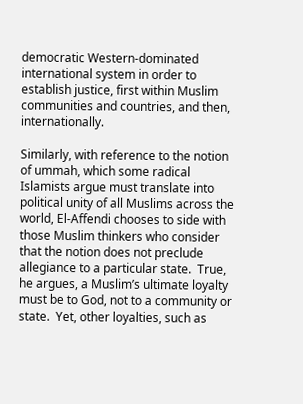democratic Western-dominated international system in order to establish justice, first within Muslim communities and countries, and then, internationally.

Similarly, with reference to the notion of ummah, which some radical Islamists argue must translate into political unity of all Muslims across the world, El-Affendi chooses to side with those Muslim thinkers who consider that the notion does not preclude allegiance to a particular state.  True, he argues, a Muslim’s ultimate loyalty must be to God, not to a community or state.  Yet, other loyalties, such as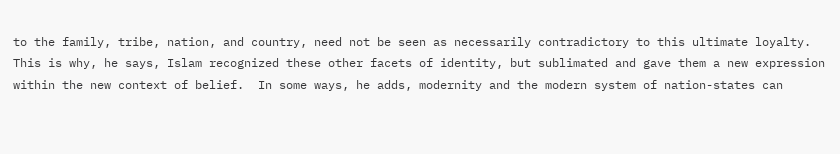to the family, tribe, nation, and country, need not be seen as necessarily contradictory to this ultimate loyalty.  This is why, he says, Islam recognized these other facets of identity, but sublimated and gave them a new expression within the new context of belief.  In some ways, he adds, modernity and the modern system of nation-states can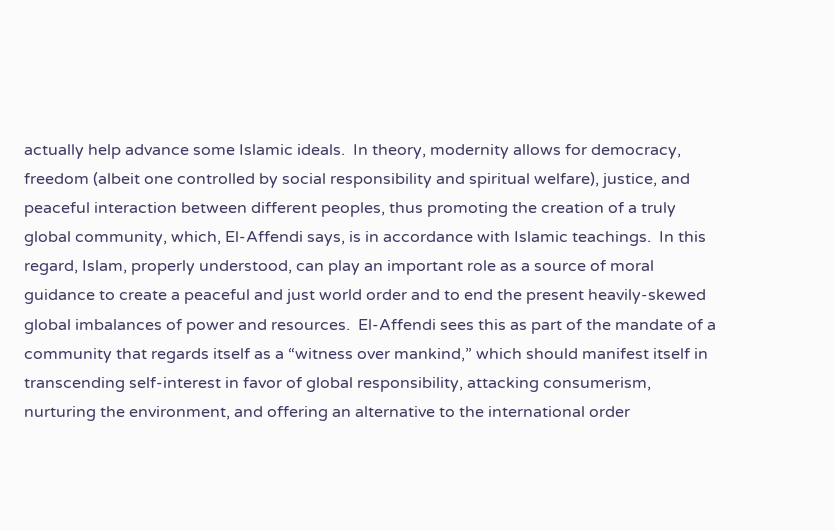actually help advance some Islamic ideals.  In theory, modernity allows for democracy, freedom (albeit one controlled by social responsibility and spiritual welfare), justice, and peaceful interaction between different peoples, thus promoting the creation of a truly global community, which, El-Affendi says, is in accordance with Islamic teachings.  In this regard, Islam, properly understood, can play an important role as a source of moral guidance to create a peaceful and just world order and to end the present heavily-skewed global imbalances of power and resources.  El-Affendi sees this as part of the mandate of a community that regards itself as a “witness over mankind,” which should manifest itself in transcending self-interest in favor of global responsibility, attacking consumerism, nurturing the environment, and offering an alternative to the international order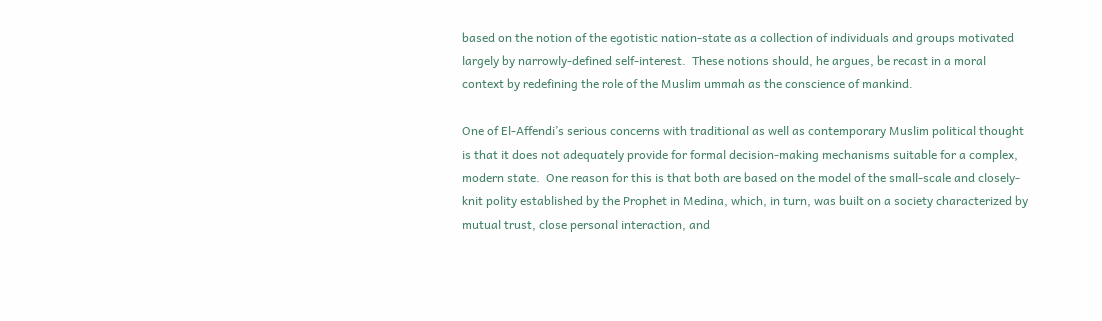based on the notion of the egotistic nation-state as a collection of individuals and groups motivated largely by narrowly-defined self-interest.  These notions should, he argues, be recast in a moral context by redefining the role of the Muslim ummah as the conscience of mankind.

One of El-Affendi’s serious concerns with traditional as well as contemporary Muslim political thought is that it does not adequately provide for formal decision-making mechanisms suitable for a complex, modern state.  One reason for this is that both are based on the model of the small-scale and closely-knit polity established by the Prophet in Medina, which, in turn, was built on a society characterized by mutual trust, close personal interaction, and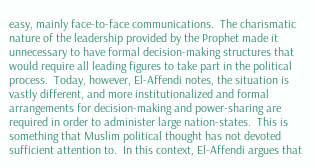easy, mainly face-to-face communications.  The charismatic nature of the leadership provided by the Prophet made it unnecessary to have formal decision-making structures that would require all leading figures to take part in the political process.  Today, however, El-Affendi notes, the situation is vastly different, and more institutionalized and formal arrangements for decision-making and power-sharing are required in order to administer large nation-states.  This is something that Muslim political thought has not devoted sufficient attention to.  In this context, El-Affendi argues that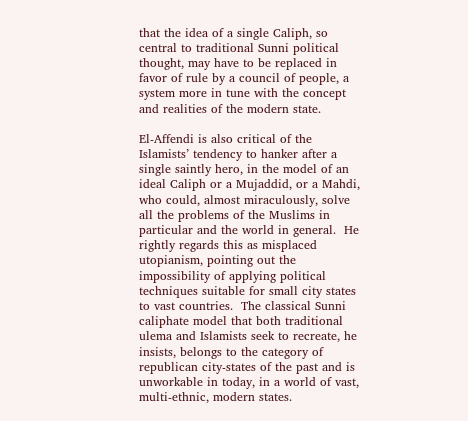that the idea of a single Caliph, so central to traditional Sunni political thought, may have to be replaced in favor of rule by a council of people, a system more in tune with the concept and realities of the modern state.

El-Affendi is also critical of the Islamists’ tendency to hanker after a single saintly hero, in the model of an ideal Caliph or a Mujaddid, or a Mahdi, who could, almost miraculously, solve all the problems of the Muslims in particular and the world in general.  He rightly regards this as misplaced utopianism, pointing out the impossibility of applying political techniques suitable for small city states to vast countries.  The classical Sunni caliphate model that both traditional ulema and Islamists seek to recreate, he insists, belongs to the category of republican city-states of the past and is unworkable in today, in a world of vast, multi-ethnic, modern states.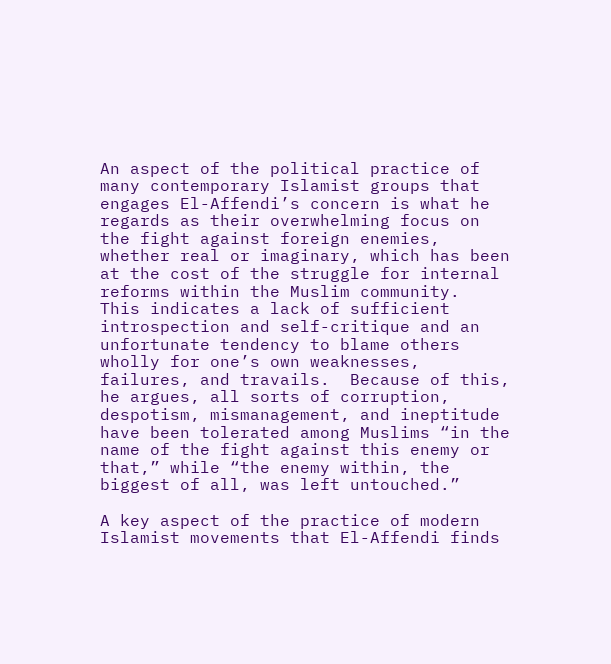An aspect of the political practice of many contemporary Islamist groups that engages El-Affendi’s concern is what he regards as their overwhelming focus on the fight against foreign enemies, whether real or imaginary, which has been at the cost of the struggle for internal reforms within the Muslim community.  This indicates a lack of sufficient introspection and self-critique and an unfortunate tendency to blame others wholly for one’s own weaknesses, failures, and travails.  Because of this, he argues, all sorts of corruption, despotism, mismanagement, and ineptitude have been tolerated among Muslims “in the name of the fight against this enemy or that,” while “the enemy within, the biggest of all, was left untouched.”

A key aspect of the practice of modern Islamist movements that El-Affendi finds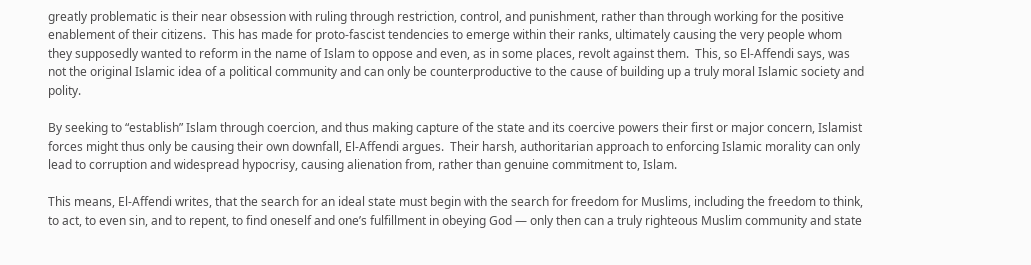greatly problematic is their near obsession with ruling through restriction, control, and punishment, rather than through working for the positive enablement of their citizens.  This has made for proto-fascist tendencies to emerge within their ranks, ultimately causing the very people whom they supposedly wanted to reform in the name of Islam to oppose and even, as in some places, revolt against them.  This, so El-Affendi says, was not the original Islamic idea of a political community and can only be counterproductive to the cause of building up a truly moral Islamic society and polity.

By seeking to “establish” Islam through coercion, and thus making capture of the state and its coercive powers their first or major concern, Islamist forces might thus only be causing their own downfall, El-Affendi argues.  Their harsh, authoritarian approach to enforcing Islamic morality can only lead to corruption and widespread hypocrisy, causing alienation from, rather than genuine commitment to, Islam.

This means, El-Affendi writes, that the search for an ideal state must begin with the search for freedom for Muslims, including the freedom to think, to act, to even sin, and to repent, to find oneself and one’s fulfillment in obeying God — only then can a truly righteous Muslim community and state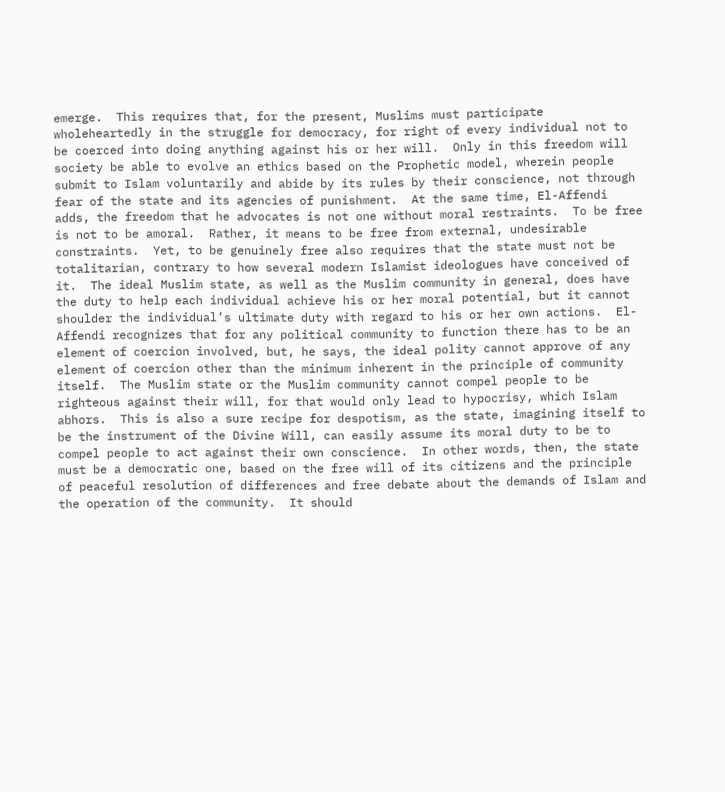emerge.  This requires that, for the present, Muslims must participate wholeheartedly in the struggle for democracy, for right of every individual not to be coerced into doing anything against his or her will.  Only in this freedom will society be able to evolve an ethics based on the Prophetic model, wherein people submit to Islam voluntarily and abide by its rules by their conscience, not through fear of the state and its agencies of punishment.  At the same time, El-Affendi adds, the freedom that he advocates is not one without moral restraints.  To be free is not to be amoral.  Rather, it means to be free from external, undesirable constraints.  Yet, to be genuinely free also requires that the state must not be totalitarian, contrary to how several modern Islamist ideologues have conceived of it.  The ideal Muslim state, as well as the Muslim community in general, does have the duty to help each individual achieve his or her moral potential, but it cannot shoulder the individual’s ultimate duty with regard to his or her own actions.  El-Affendi recognizes that for any political community to function there has to be an element of coercion involved, but, he says, the ideal polity cannot approve of any element of coercion other than the minimum inherent in the principle of community itself.  The Muslim state or the Muslim community cannot compel people to be righteous against their will, for that would only lead to hypocrisy, which Islam abhors.  This is also a sure recipe for despotism, as the state, imagining itself to be the instrument of the Divine Will, can easily assume its moral duty to be to compel people to act against their own conscience.  In other words, then, the state must be a democratic one, based on the free will of its citizens and the principle of peaceful resolution of differences and free debate about the demands of Islam and the operation of the community.  It should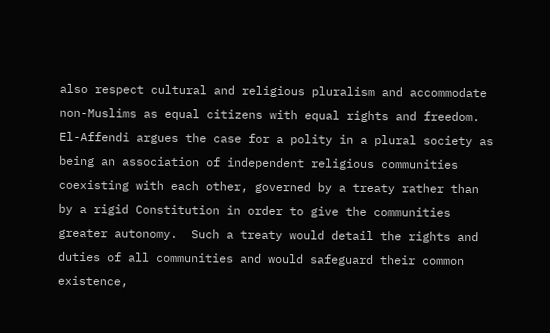also respect cultural and religious pluralism and accommodate non-Muslims as equal citizens with equal rights and freedom.  El-Affendi argues the case for a polity in a plural society as being an association of independent religious communities coexisting with each other, governed by a treaty rather than by a rigid Constitution in order to give the communities greater autonomy.  Such a treaty would detail the rights and duties of all communities and would safeguard their common existence,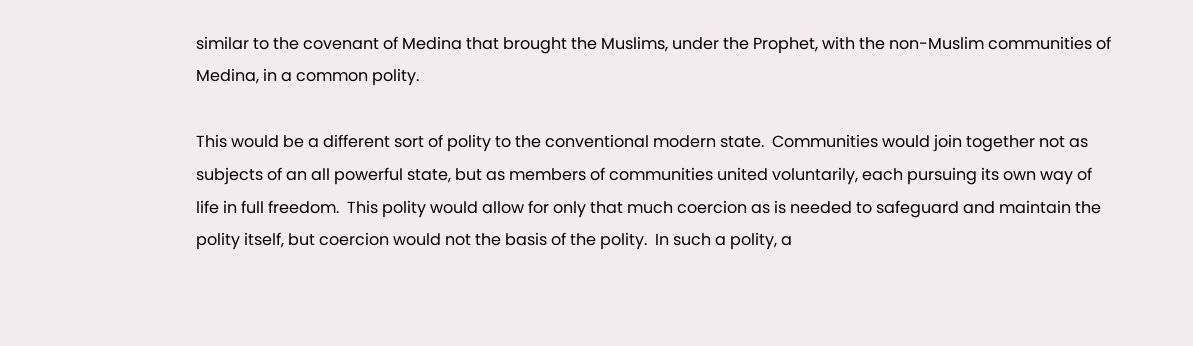similar to the covenant of Medina that brought the Muslims, under the Prophet, with the non-Muslim communities of Medina, in a common polity.

This would be a different sort of polity to the conventional modern state.  Communities would join together not as subjects of an all powerful state, but as members of communities united voluntarily, each pursuing its own way of life in full freedom.  This polity would allow for only that much coercion as is needed to safeguard and maintain the polity itself, but coercion would not the basis of the polity.  In such a polity, a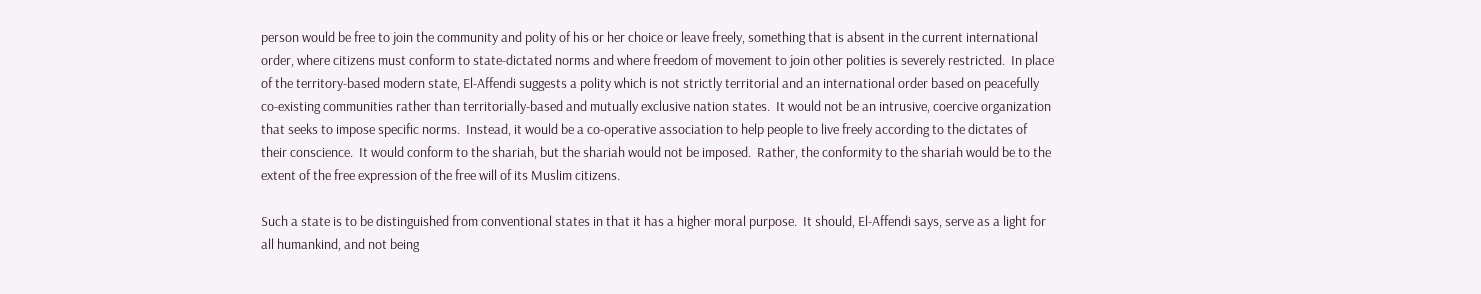person would be free to join the community and polity of his or her choice or leave freely, something that is absent in the current international order, where citizens must conform to state-dictated norms and where freedom of movement to join other polities is severely restricted.  In place of the territory-based modern state, El-Affendi suggests a polity which is not strictly territorial and an international order based on peacefully co-existing communities rather than territorially-based and mutually exclusive nation states.  It would not be an intrusive, coercive organization that seeks to impose specific norms.  Instead, it would be a co-operative association to help people to live freely according to the dictates of their conscience.  It would conform to the shariah, but the shariah would not be imposed.  Rather, the conformity to the shariah would be to the extent of the free expression of the free will of its Muslim citizens.

Such a state is to be distinguished from conventional states in that it has a higher moral purpose.  It should, El-Affendi says, serve as a light for all humankind, and not being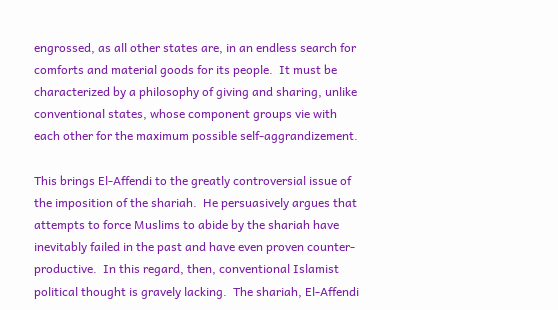engrossed, as all other states are, in an endless search for comforts and material goods for its people.  It must be characterized by a philosophy of giving and sharing, unlike conventional states, whose component groups vie with each other for the maximum possible self-aggrandizement.

This brings El-Affendi to the greatly controversial issue of the imposition of the shariah.  He persuasively argues that attempts to force Muslims to abide by the shariah have inevitably failed in the past and have even proven counter-productive.  In this regard, then, conventional Islamist political thought is gravely lacking.  The shariah, El-Affendi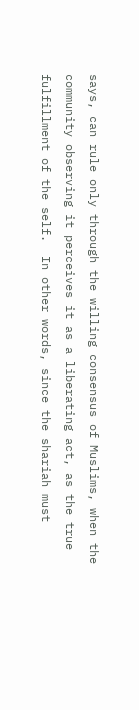says, can rule only through the willing consensus of Muslims, when the community observing it perceives it as a liberating act, as the true fulfillment of the self.  In other words, since the shariah must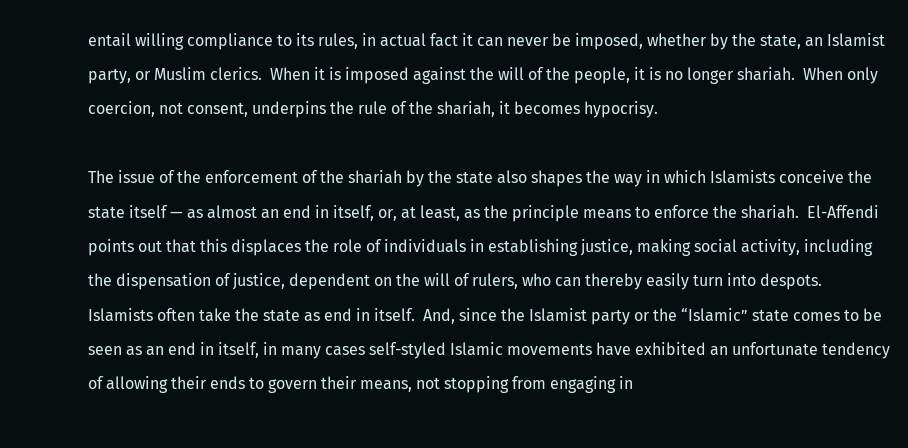entail willing compliance to its rules, in actual fact it can never be imposed, whether by the state, an Islamist party, or Muslim clerics.  When it is imposed against the will of the people, it is no longer shariah.  When only coercion, not consent, underpins the rule of the shariah, it becomes hypocrisy.

The issue of the enforcement of the shariah by the state also shapes the way in which Islamists conceive the state itself — as almost an end in itself, or, at least, as the principle means to enforce the shariah.  El-Affendi points out that this displaces the role of individuals in establishing justice, making social activity, including the dispensation of justice, dependent on the will of rulers, who can thereby easily turn into despots.  Islamists often take the state as end in itself.  And, since the Islamist party or the “Islamic” state comes to be seen as an end in itself, in many cases self-styled Islamic movements have exhibited an unfortunate tendency of allowing their ends to govern their means, not stopping from engaging in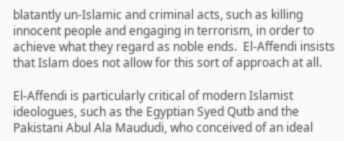blatantly un-Islamic and criminal acts, such as killing innocent people and engaging in terrorism, in order to achieve what they regard as noble ends.  El-Affendi insists that Islam does not allow for this sort of approach at all.

El-Affendi is particularly critical of modern Islamist ideologues, such as the Egyptian Syed Qutb and the Pakistani Abul Ala Maududi, who conceived of an ideal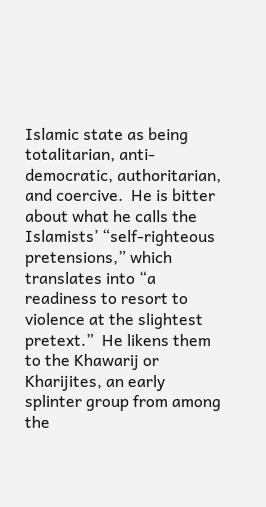Islamic state as being totalitarian, anti-democratic, authoritarian, and coercive.  He is bitter about what he calls the Islamists’ “self-righteous pretensions,” which translates into “a readiness to resort to violence at the slightest pretext.”  He likens them to the Khawarij or Kharijites, an early splinter group from among the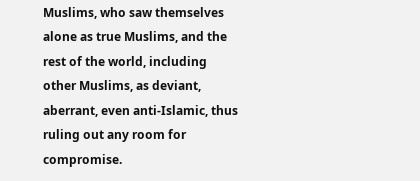Muslims, who saw themselves alone as true Muslims, and the rest of the world, including other Muslims, as deviant, aberrant, even anti-Islamic, thus ruling out any room for compromise.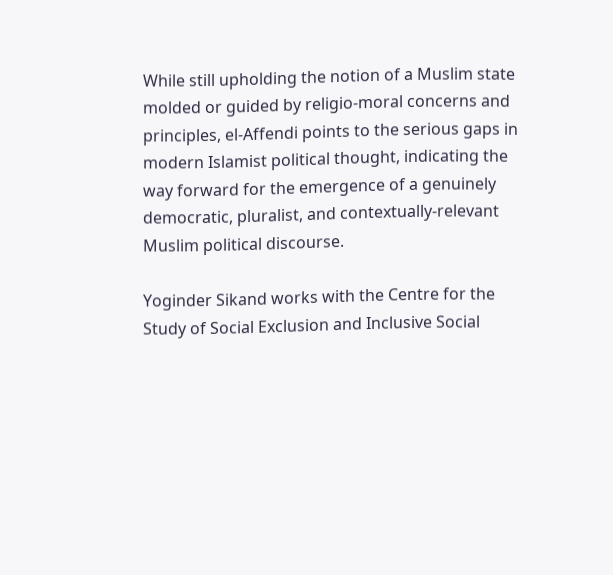While still upholding the notion of a Muslim state molded or guided by religio-moral concerns and principles, el-Affendi points to the serious gaps in modern Islamist political thought, indicating the way forward for the emergence of a genuinely democratic, pluralist, and contextually-relevant Muslim political discourse.

Yoginder Sikand works with the Centre for the Study of Social Exclusion and Inclusive Social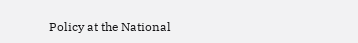Policy at the National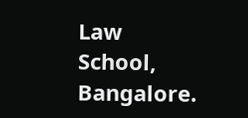Law School, Bangalore.